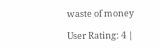waste of money

User Rating: 4 |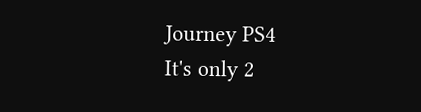Journey PS4
It's only 2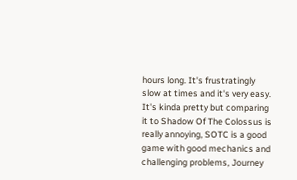hours long. It's frustratingly slow at times and it's very easy. It's kinda pretty but comparing it to Shadow Of The Colossus is really annoying, SOTC is a good game with good mechanics and challenging problems, Journey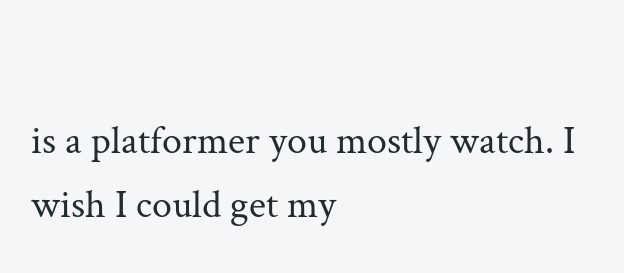is a platformer you mostly watch. I wish I could get my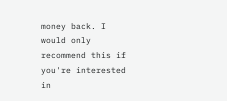money back. I would only recommend this if you're interested in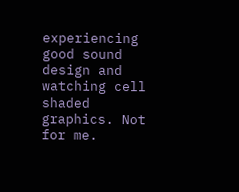experiencing good sound design and watching cell shaded graphics. Not for me.